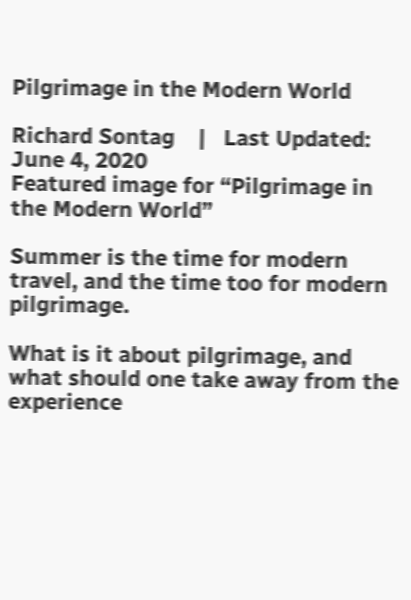Pilgrimage in the Modern World

Richard Sontag    |   Last Updated: June 4, 2020
Featured image for “Pilgrimage in the Modern World”

Summer is the time for modern travel, and the time too for modern pilgrimage.

What is it about pilgrimage, and what should one take away from the experience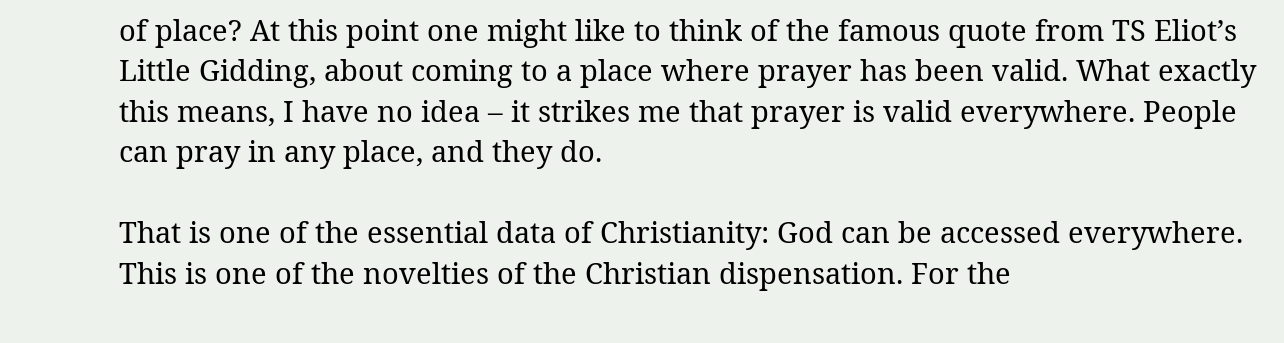of place? At this point one might like to think of the famous quote from TS Eliot’s Little Gidding, about coming to a place where prayer has been valid. What exactly this means, I have no idea – it strikes me that prayer is valid everywhere. People can pray in any place, and they do.

That is one of the essential data of Christianity: God can be accessed everywhere. This is one of the novelties of the Christian dispensation. For the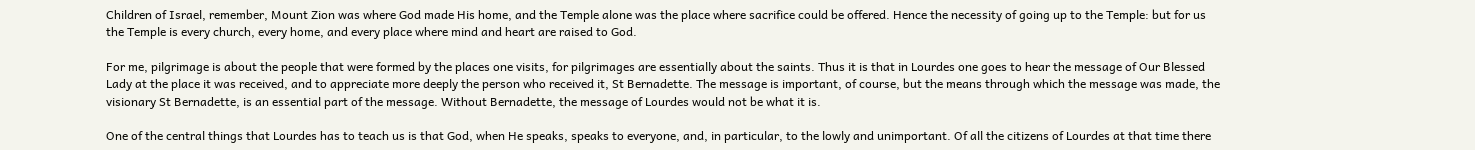Children of Israel, remember, Mount Zion was where God made His home, and the Temple alone was the place where sacrifice could be offered. Hence the necessity of going up to the Temple: but for us the Temple is every church, every home, and every place where mind and heart are raised to God.

For me, pilgrimage is about the people that were formed by the places one visits, for pilgrimages are essentially about the saints. Thus it is that in Lourdes one goes to hear the message of Our Blessed Lady at the place it was received, and to appreciate more deeply the person who received it, St Bernadette. The message is important, of course, but the means through which the message was made, the visionary St Bernadette, is an essential part of the message. Without Bernadette, the message of Lourdes would not be what it is.

One of the central things that Lourdes has to teach us is that God, when He speaks, speaks to everyone, and, in particular, to the lowly and unimportant. Of all the citizens of Lourdes at that time there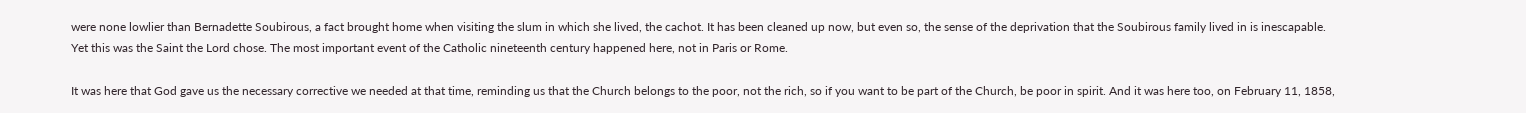were none lowlier than Bernadette Soubirous, a fact brought home when visiting the slum in which she lived, the cachot. It has been cleaned up now, but even so, the sense of the deprivation that the Soubirous family lived in is inescapable. Yet this was the Saint the Lord chose. The most important event of the Catholic nineteenth century happened here, not in Paris or Rome.

It was here that God gave us the necessary corrective we needed at that time, reminding us that the Church belongs to the poor, not the rich, so if you want to be part of the Church, be poor in spirit. And it was here too, on February 11, 1858,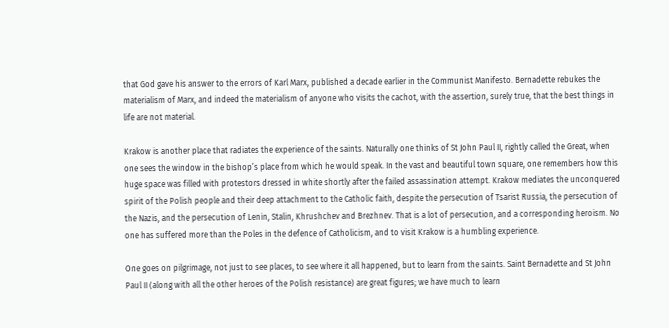that God gave his answer to the errors of Karl Marx, published a decade earlier in the Communist Manifesto. Bernadette rebukes the materialism of Marx, and indeed the materialism of anyone who visits the cachot, with the assertion, surely true, that the best things in life are not material.

Krakow is another place that radiates the experience of the saints. Naturally one thinks of St John Paul II, rightly called the Great, when one sees the window in the bishop’s place from which he would speak. In the vast and beautiful town square, one remembers how this huge space was filled with protestors dressed in white shortly after the failed assassination attempt. Krakow mediates the unconquered spirit of the Polish people and their deep attachment to the Catholic faith, despite the persecution of Tsarist Russia, the persecution of the Nazis, and the persecution of Lenin, Stalin, Khrushchev and Brezhnev. That is a lot of persecution, and a corresponding heroism. No one has suffered more than the Poles in the defence of Catholicism, and to visit Krakow is a humbling experience.

One goes on pilgrimage, not just to see places, to see where it all happened, but to learn from the saints. Saint Bernadette and St John Paul II (along with all the other heroes of the Polish resistance) are great figures; we have much to learn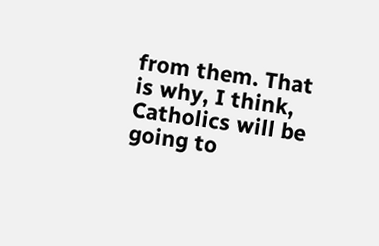from them. That is why, I think, Catholics will be going to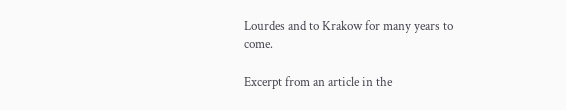Lourdes and to Krakow for many years to come.

Excerpt from an article in the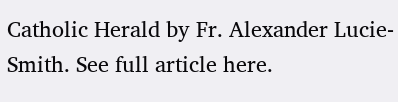Catholic Herald by Fr. Alexander Lucie-Smith. See full article here.